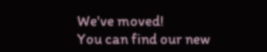We've moved!
You can find our new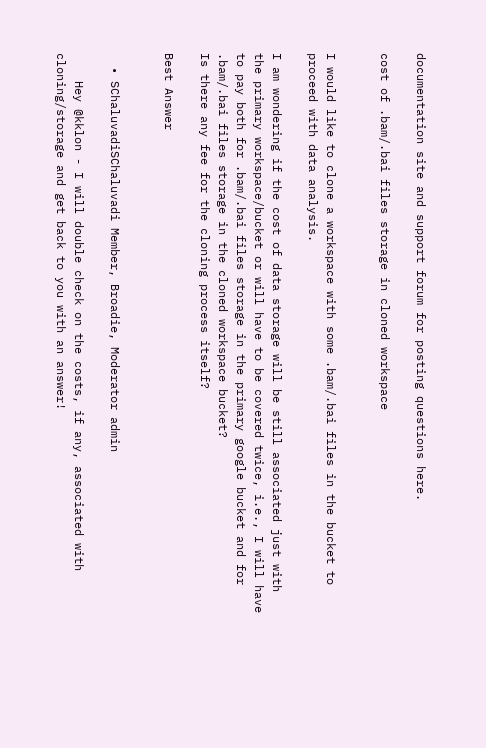documentation site and support forum for posting questions here.

cost of .bam/.bai files storage in cloned workspace


I would like to clone a workspace with some .bam/.bai files in the bucket to proceed with data analysis.

I am wondering if the cost of data storage will be still associated just with the primary workspace/bucket or will have to be covered twice, i.e., I will have to pay both for .bam/.bai files storage in the primary google bucket and for .bam/.bai files storage in the cloned workspace bucket?
Is there any fee for the cloning process itself?

Best Answer


  • SChaluvadiSChaluvadi Member, Broadie, Moderator admin

    Hey @kklon - I will double check on the costs, if any, associated with cloning/storage and get back to you with an answer!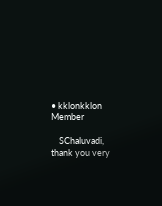• kklonkklon Member

    SChaluvadi, thank you very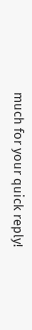much for your quick reply!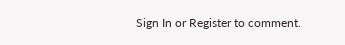Sign In or Register to comment.